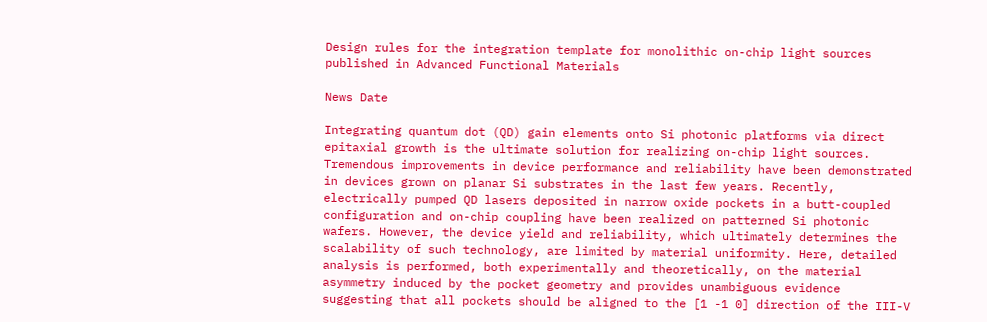Design rules for the integration template for monolithic on-chip light sources published in Advanced Functional Materials

News Date

Integrating quantum dot (QD) gain elements onto Si photonic platforms via direct epitaxial growth is the ultimate solution for realizing on-chip light sources. Tremendous improvements in device performance and reliability have been demonstrated in devices grown on planar Si substrates in the last few years. Recently, electrically pumped QD lasers deposited in narrow oxide pockets in a butt-coupled configuration and on-chip coupling have been realized on patterned Si photonic wafers. However, the device yield and reliability, which ultimately determines the scalability of such technology, are limited by material uniformity. Here, detailed analysis is performed, both experimentally and theoretically, on the material asymmetry induced by the pocket geometry and provides unambiguous evidence suggesting that all pockets should be aligned to the [1 -1 0] direction of the III-V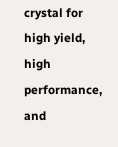crystal for high yield, high performance, and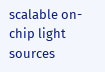scalable on-chip light sources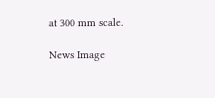at 300 mm scale.

News Image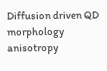Diffusion driven QD morphology anisotropy